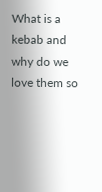What is a kebab and why do we love them so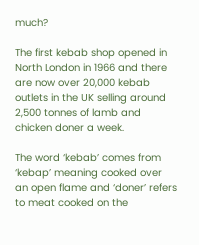much?

The first kebab shop opened in North London in 1966 and there are now over 20,000 kebab outlets in the UK selling around 2,500 tonnes of lamb and chicken doner a week.

The word ‘kebab’ comes from ‘kebap’ meaning cooked over an open flame and ‘doner’ refers to meat cooked on the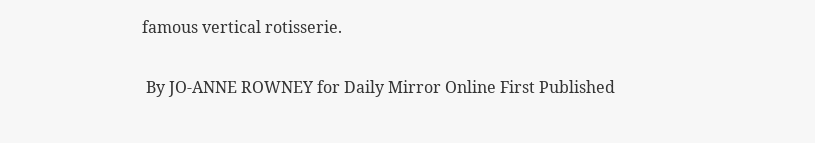famous vertical rotisserie.

 By JO-ANNE ROWNEY for Daily Mirror Online First Published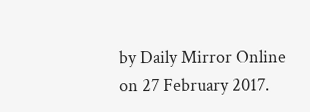by Daily Mirror Online on 27 February 2017.